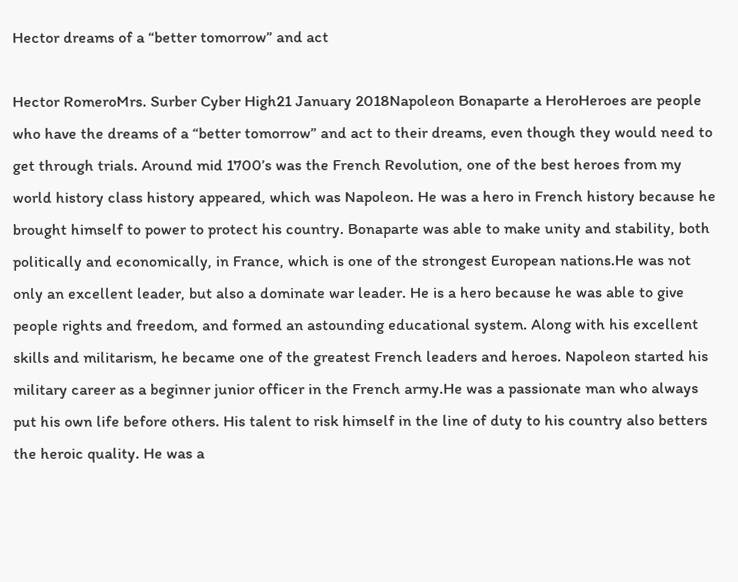Hector dreams of a “better tomorrow” and act

Hector RomeroMrs. Surber Cyber High21 January 2018Napoleon Bonaparte a HeroHeroes are people who have the dreams of a “better tomorrow” and act to their dreams, even though they would need to get through trials. Around mid 1700’s was the French Revolution, one of the best heroes from my world history class history appeared, which was Napoleon. He was a hero in French history because he brought himself to power to protect his country. Bonaparte was able to make unity and stability, both politically and economically, in France, which is one of the strongest European nations.He was not only an excellent leader, but also a dominate war leader. He is a hero because he was able to give people rights and freedom, and formed an astounding educational system. Along with his excellent skills and militarism, he became one of the greatest French leaders and heroes. Napoleon started his military career as a beginner junior officer in the French army.He was a passionate man who always put his own life before others. His talent to risk himself in the line of duty to his country also betters the heroic quality. He was a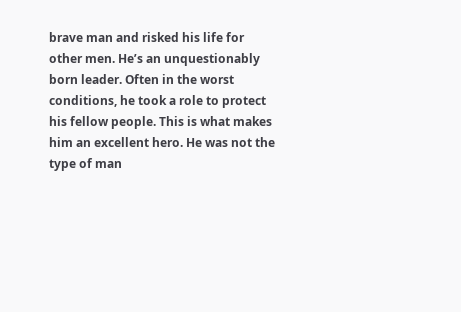brave man and risked his life for other men. He’s an unquestionably born leader. Often in the worst conditions, he took a role to protect his fellow people. This is what makes him an excellent hero. He was not the type of man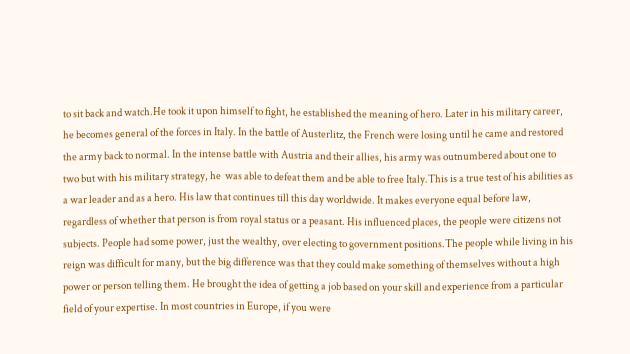to sit back and watch.He took it upon himself to fight, he established the meaning of hero. Later in his military career, he becomes general of the forces in Italy. In the battle of Austerlitz, the French were losing until he came and restored the army back to normal. In the intense battle with Austria and their allies, his army was outnumbered about one to two but with his military strategy, he  was able to defeat them and be able to free Italy.This is a true test of his abilities as a war leader and as a hero. His law that continues till this day worldwide. It makes everyone equal before law, regardless of whether that person is from royal status or a peasant. His influenced places, the people were citizens not subjects. People had some power, just the wealthy, over electing to government positions.The people while living in his reign was difficult for many, but the big difference was that they could make something of themselves without a high power or person telling them. He brought the idea of getting a job based on your skill and experience from a particular field of your expertise. In most countries in Europe, if you were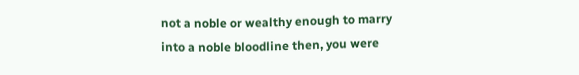not a noble or wealthy enough to marry into a noble bloodline then, you were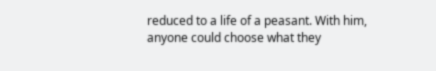reduced to a life of a peasant. With him, anyone could choose what they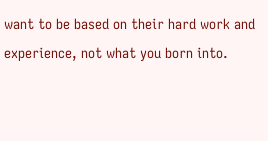want to be based on their hard work and experience, not what you born into.